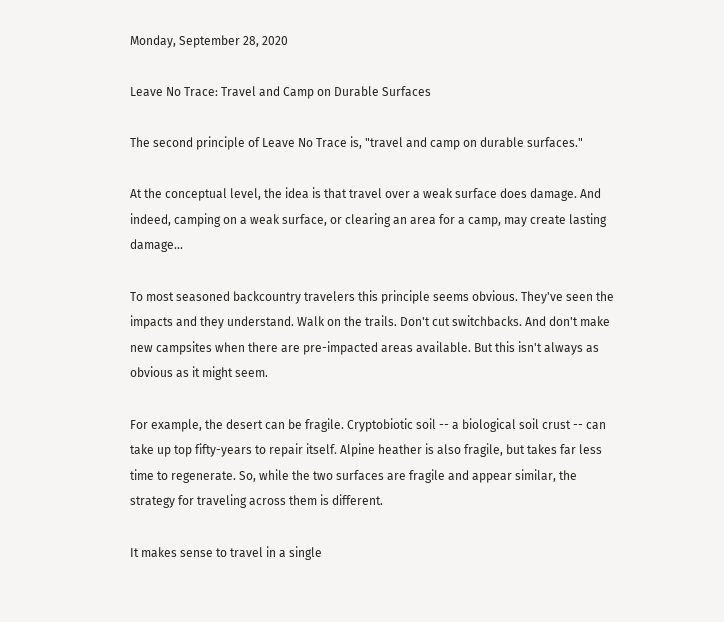Monday, September 28, 2020

Leave No Trace: Travel and Camp on Durable Surfaces

The second principle of Leave No Trace is, "travel and camp on durable surfaces."

At the conceptual level, the idea is that travel over a weak surface does damage. And indeed, camping on a weak surface, or clearing an area for a camp, may create lasting damage...

To most seasoned backcountry travelers this principle seems obvious. They've seen the impacts and they understand. Walk on the trails. Don't cut switchbacks. And don't make new campsites when there are pre-impacted areas available. But this isn't always as obvious as it might seem.

For example, the desert can be fragile. Cryptobiotic soil -- a biological soil crust -- can take up top fifty-years to repair itself. Alpine heather is also fragile, but takes far less time to regenerate. So, while the two surfaces are fragile and appear similar, the strategy for traveling across them is different.

It makes sense to travel in a single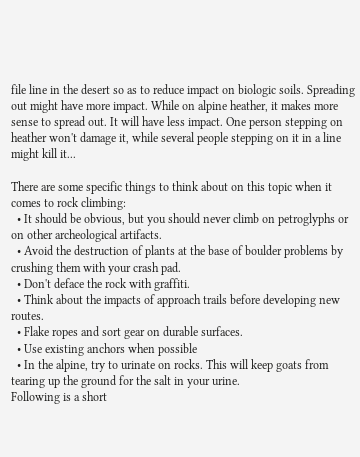file line in the desert so as to reduce impact on biologic soils. Spreading out might have more impact. While on alpine heather, it makes more sense to spread out. It will have less impact. One person stepping on heather won't damage it, while several people stepping on it in a line might kill it...

There are some specific things to think about on this topic when it comes to rock climbing:
  • It should be obvious, but you should never climb on petroglyphs or on other archeological artifacts.
  • Avoid the destruction of plants at the base of boulder problems by crushing them with your crash pad.
  • Don't deface the rock with graffiti.
  • Think about the impacts of approach trails before developing new routes.
  • Flake ropes and sort gear on durable surfaces.
  • Use existing anchors when possible
  • In the alpine, try to urinate on rocks. This will keep goats from tearing up the ground for the salt in your urine.
Following is a short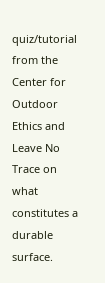quiz/tutorial from the Center for Outdoor Ethics and Leave No Trace on what constitutes a durable surface.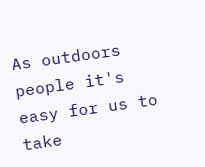As outdoors people it's easy for us to take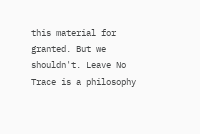this material for granted. But we shouldn't. Leave No Trace is a philosophy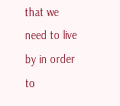that we need to live by in order to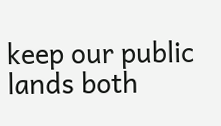keep our public lands both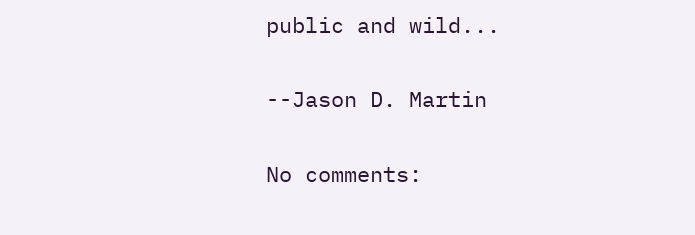public and wild...

--Jason D. Martin

No comments: